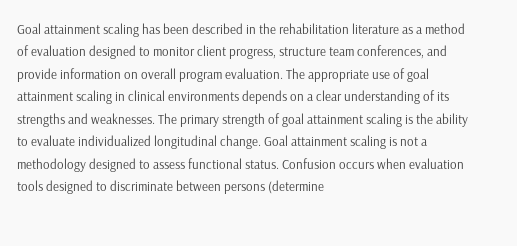Goal attainment scaling has been described in the rehabilitation literature as a method of evaluation designed to monitor client progress, structure team conferences, and provide information on overall program evaluation. The appropriate use of goal attainment scaling in clinical environments depends on a clear understanding of its strengths and weaknesses. The primary strength of goal attainment scaling is the ability to evaluate individualized longitudinal change. Goal attainment scaling is not a methodology designed to assess functional status. Confusion occurs when evaluation tools designed to discriminate between persons (determine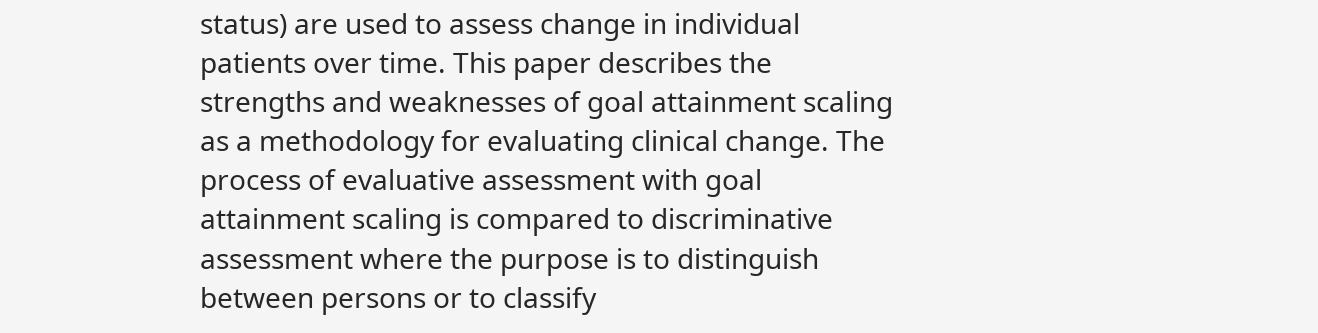status) are used to assess change in individual patients over time. This paper describes the strengths and weaknesses of goal attainment scaling as a methodology for evaluating clinical change. The process of evaluative assessment with goal attainment scaling is compared to discriminative assessment where the purpose is to distinguish between persons or to classify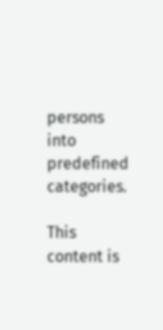persons into predefined categories.

This content is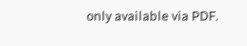only available via PDF.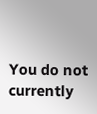You do not currently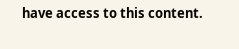have access to this content.